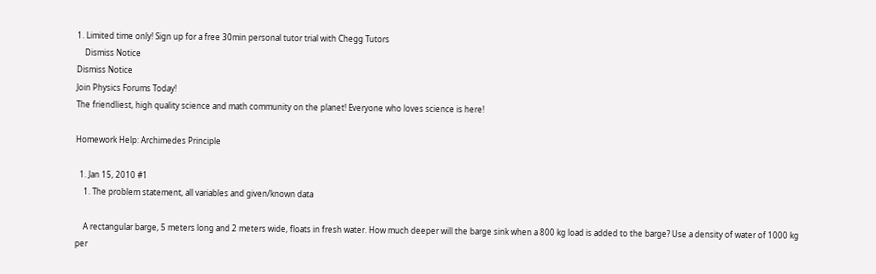1. Limited time only! Sign up for a free 30min personal tutor trial with Chegg Tutors
    Dismiss Notice
Dismiss Notice
Join Physics Forums Today!
The friendliest, high quality science and math community on the planet! Everyone who loves science is here!

Homework Help: Archimedes Principle

  1. Jan 15, 2010 #1
    1. The problem statement, all variables and given/known data

    A rectangular barge, 5 meters long and 2 meters wide, floats in fresh water. How much deeper will the barge sink when a 800 kg load is added to the barge? Use a density of water of 1000 kg per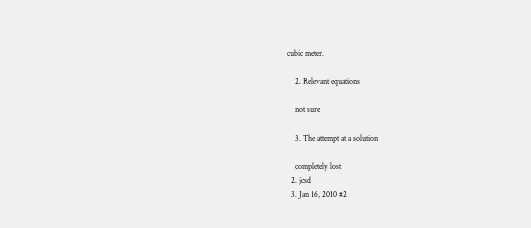cubic meter.

    2. Relevant equations

    not sure

    3. The attempt at a solution

    completely lost
  2. jcsd
  3. Jan 16, 2010 #2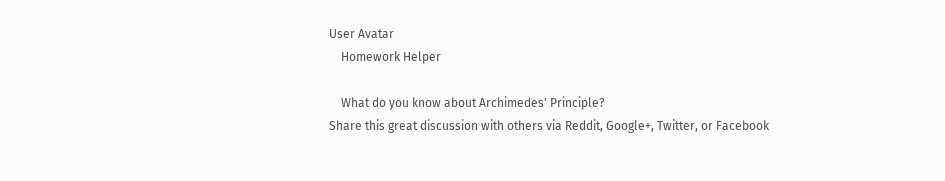User Avatar
    Homework Helper

    What do you know about Archimedes' Principle?
Share this great discussion with others via Reddit, Google+, Twitter, or Facebook